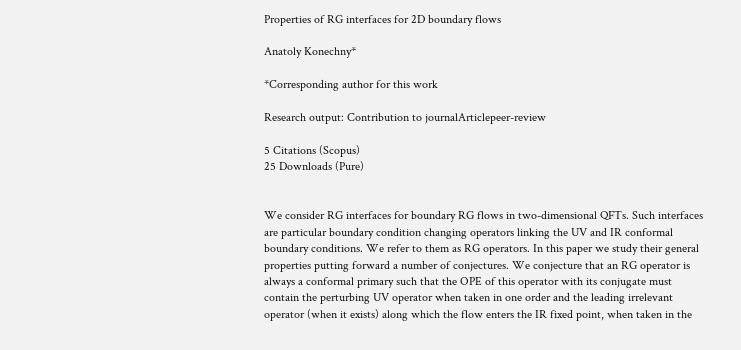Properties of RG interfaces for 2D boundary flows

Anatoly Konechny*

*Corresponding author for this work

Research output: Contribution to journalArticlepeer-review

5 Citations (Scopus)
25 Downloads (Pure)


We consider RG interfaces for boundary RG flows in two-dimensional QFTs. Such interfaces are particular boundary condition changing operators linking the UV and IR conformal boundary conditions. We refer to them as RG operators. In this paper we study their general properties putting forward a number of conjectures. We conjecture that an RG operator is always a conformal primary such that the OPE of this operator with its conjugate must contain the perturbing UV operator when taken in one order and the leading irrelevant operator (when it exists) along which the flow enters the IR fixed point, when taken in the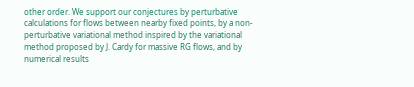other order. We support our conjectures by perturbative calculations for flows between nearby fixed points, by a non-perturbative variational method inspired by the variational method proposed by J. Cardy for massive RG flows, and by numerical results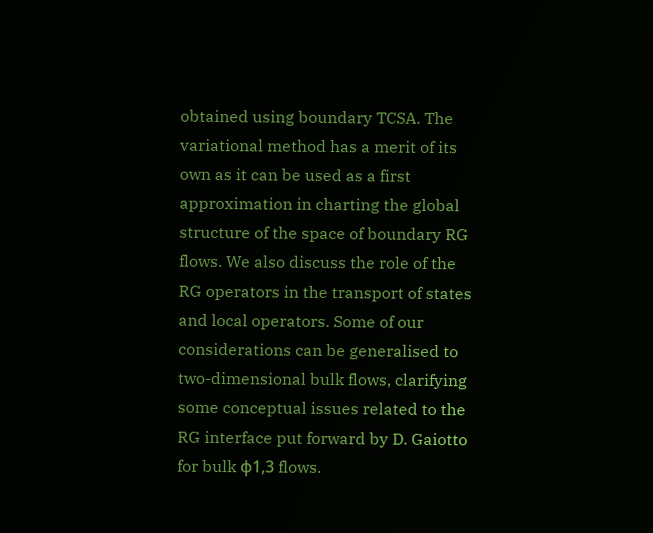obtained using boundary TCSA. The variational method has a merit of its own as it can be used as a first approximation in charting the global structure of the space of boundary RG flows. We also discuss the role of the RG operators in the transport of states and local operators. Some of our considerations can be generalised to two-dimensional bulk flows, clarifying some conceptual issues related to the RG interface put forward by D. Gaiotto for bulk ϕ1,3 flows.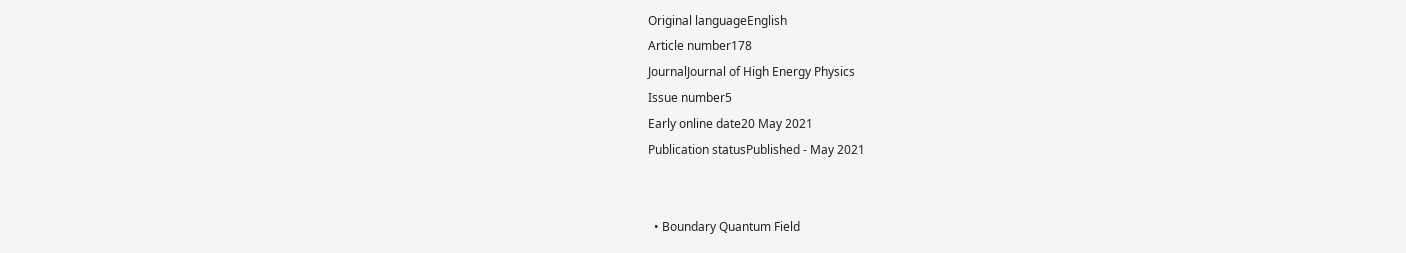Original languageEnglish
Article number178
JournalJournal of High Energy Physics
Issue number5
Early online date20 May 2021
Publication statusPublished - May 2021


  • Boundary Quantum Field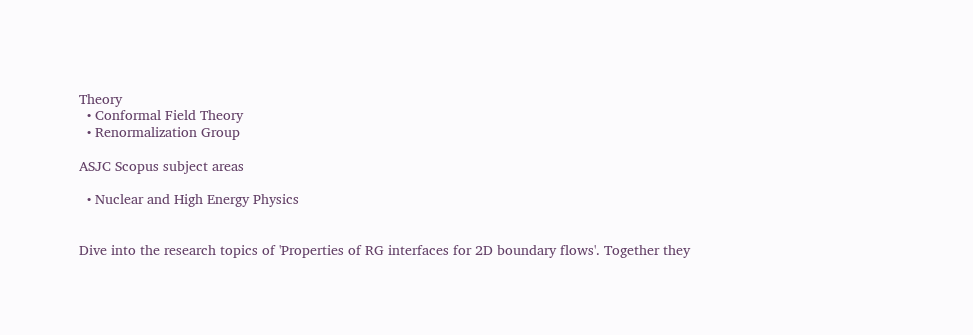Theory
  • Conformal Field Theory
  • Renormalization Group

ASJC Scopus subject areas

  • Nuclear and High Energy Physics


Dive into the research topics of 'Properties of RG interfaces for 2D boundary flows'. Together they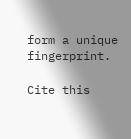form a unique fingerprint.

Cite this